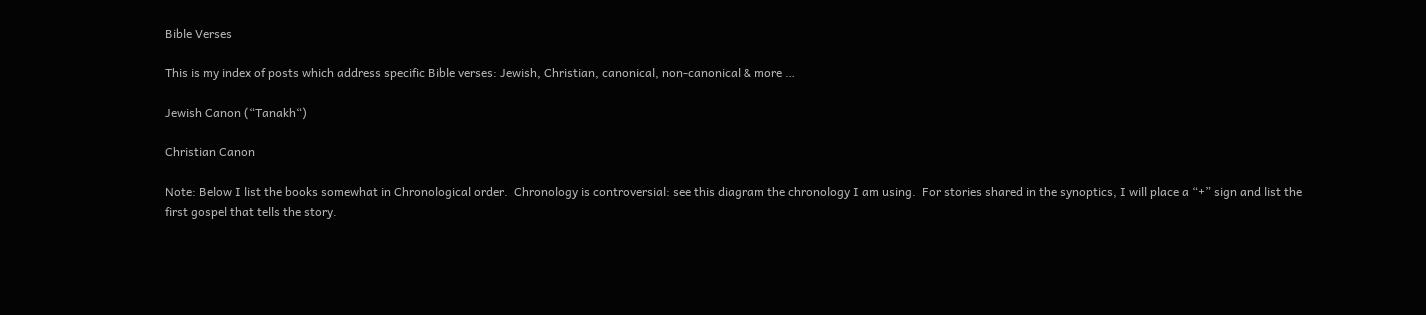Bible Verses

This is my index of posts which address specific Bible verses: Jewish, Christian, canonical, non-canonical & more …

Jewish Canon (“Tanakh“)

Christian Canon

Note: Below I list the books somewhat in Chronological order.  Chronology is controversial: see this diagram the chronology I am using.  For stories shared in the synoptics, I will place a “+” sign and list the first gospel that tells the story.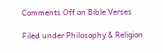Comments Off on Bible Verses

Filed under Philosophy & Religion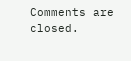Comments are closed.